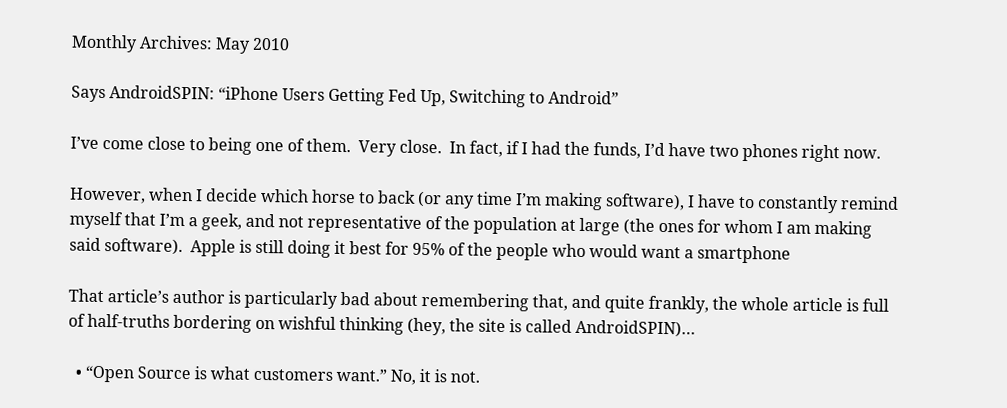Monthly Archives: May 2010

Says AndroidSPIN: “iPhone Users Getting Fed Up, Switching to Android”

I’ve come close to being one of them.  Very close.  In fact, if I had the funds, I’d have two phones right now.

However, when I decide which horse to back (or any time I’m making software), I have to constantly remind myself that I’m a geek, and not representative of the population at large (the ones for whom I am making said software).  Apple is still doing it best for 95% of the people who would want a smartphone

That article’s author is particularly bad about remembering that, and quite frankly, the whole article is full of half-truths bordering on wishful thinking (hey, the site is called AndroidSPIN)…

  • “Open Source is what customers want.” No, it is not.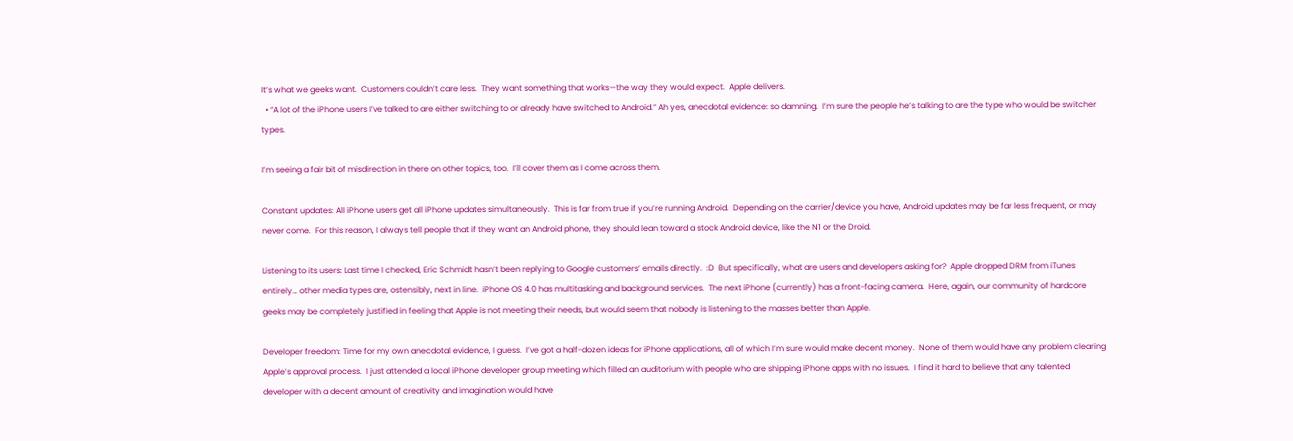It’s what we geeks want.  Customers couldn’t care less.  They want something that works—the way they would expect.  Apple delivers.
  • “A lot of the iPhone users I’ve talked to are either switching to or already have switched to Android.” Ah yes, anecdotal evidence: so damning.  I’m sure the people he’s talking to are the type who would be switcher types.

I’m seeing a fair bit of misdirection in there on other topics, too.  I’ll cover them as I come across them.

Constant updates: All iPhone users get all iPhone updates simultaneously.  This is far from true if you’re running Android.  Depending on the carrier/device you have, Android updates may be far less frequent, or may never come.  For this reason, I always tell people that if they want an Android phone, they should lean toward a stock Android device, like the N1 or the Droid.

Listening to its users: Last time I checked, Eric Schmidt hasn’t been replying to Google customers’ emails directly.  :D  But specifically, what are users and developers asking for?  Apple dropped DRM from iTunes entirely… other media types are, ostensibly, next in line.  iPhone OS 4.0 has multitasking and background services.  The next iPhone (currently) has a front-facing camera.  Here, again, our community of hardcore geeks may be completely justified in feeling that Apple is not meeting their needs, but would seem that nobody is listening to the masses better than Apple.

Developer freedom: Time for my own anecdotal evidence, I guess.  I’ve got a half-dozen ideas for iPhone applications, all of which I’m sure would make decent money.  None of them would have any problem clearing Apple’s approval process.  I just attended a local iPhone developer group meeting which filled an auditorium with people who are shipping iPhone apps with no issues.  I find it hard to believe that any talented developer with a decent amount of creativity and imagination would have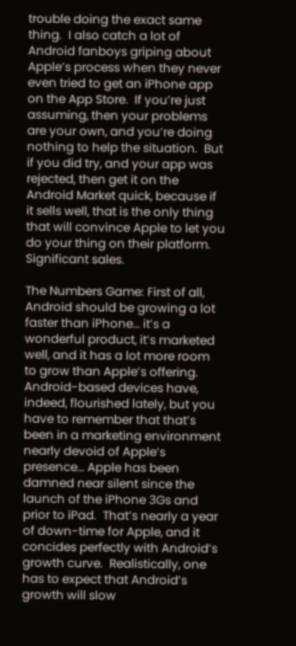trouble doing the exact same thing.  I also catch a lot of Android fanboys griping about Apple’s process when they never even tried to get an iPhone app on the App Store.  If you’re just assuming, then your problems are your own, and you’re doing nothing to help the situation.  But if you did try, and your app was rejected, then get it on the Android Market quick, because if it sells well, that is the only thing that will convince Apple to let you do your thing on their platform.  Significant sales.

The Numbers Game: First of all, Android should be growing a lot faster than iPhone… it’s a wonderful product, it’s marketed well, and it has a lot more room to grow than Apple’s offering.  Android-based devices have, indeed, flourished lately, but you have to remember that that’s been in a marketing environment nearly devoid of Apple’s presence… Apple has been damned near silent since the launch of the iPhone 3Gs and prior to iPad.  That’s nearly a year of down-time for Apple, and it concides perfectly with Android’s growth curve.  Realistically, one has to expect that Android’s growth will slow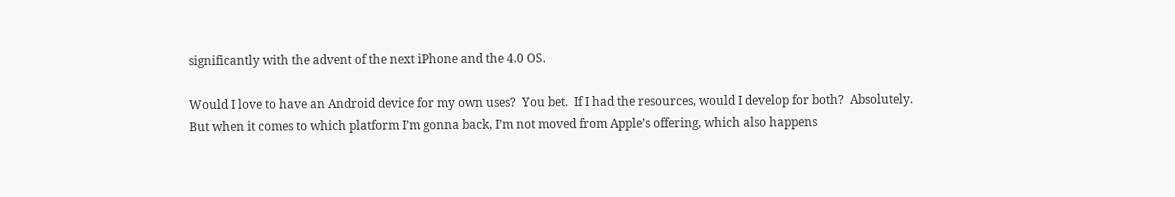significantly with the advent of the next iPhone and the 4.0 OS.

Would I love to have an Android device for my own uses?  You bet.  If I had the resources, would I develop for both?  Absolutely.   But when it comes to which platform I’m gonna back, I’m not moved from Apple’s offering, which also happens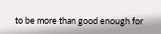to be more than good enough for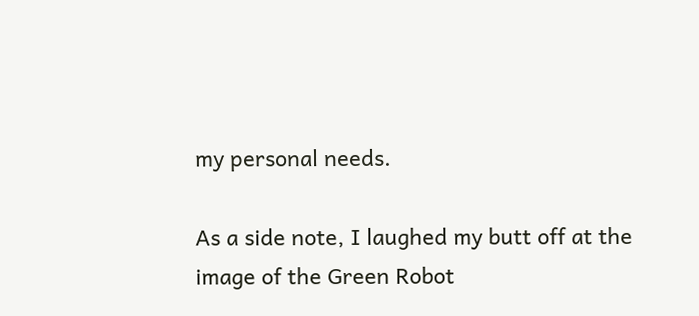my personal needs.

As a side note, I laughed my butt off at the image of the Green Robot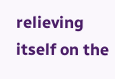relieving itself on the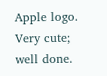Apple logo.  Very cute; well done.